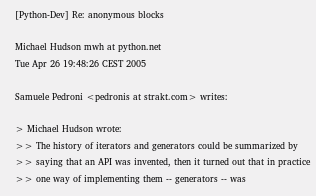[Python-Dev] Re: anonymous blocks

Michael Hudson mwh at python.net
Tue Apr 26 19:48:26 CEST 2005

Samuele Pedroni <pedronis at strakt.com> writes:

> Michael Hudson wrote:
>> The history of iterators and generators could be summarized by
>> saying that an API was invented, then it turned out that in practice
>> one way of implementing them -- generators -- was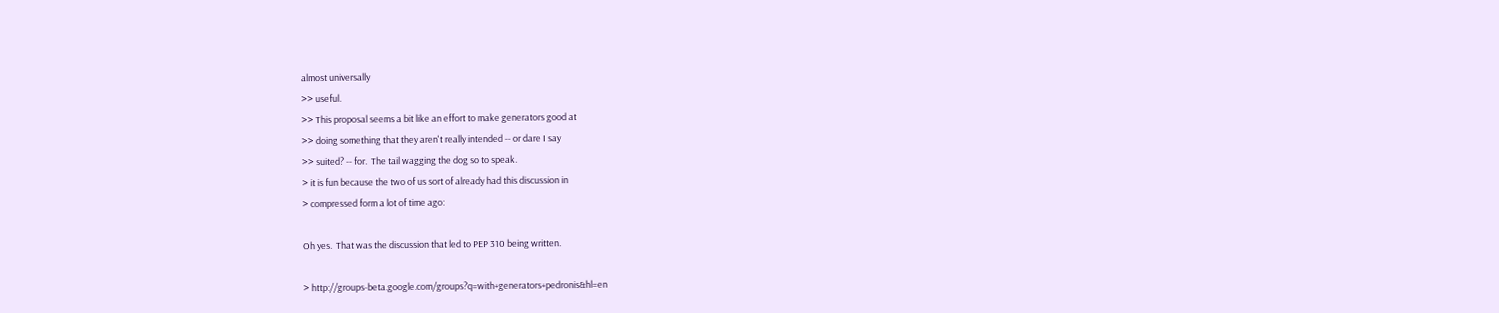almost universally
>> useful.
>> This proposal seems a bit like an effort to make generators good at
>> doing something that they aren't really intended -- or dare I say
>> suited? -- for.  The tail wagging the dog so to speak.
> it is fun because the two of us sort of already had this discussion in
> compressed form a lot of time ago:

Oh yes.  That was the discussion that led to PEP 310 being written.

> http://groups-beta.google.com/groups?q=with+generators+pedronis&hl=en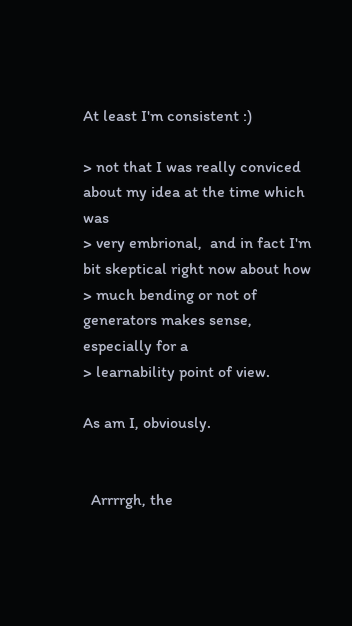At least I'm consistent :)

> not that I was really conviced about my idea at the time which was
> very embrional,  and in fact I'm bit skeptical right now about how
> much bending or not of generators makes sense, especially for a
> learnability point of view.

As am I, obviously.


  Arrrrgh, the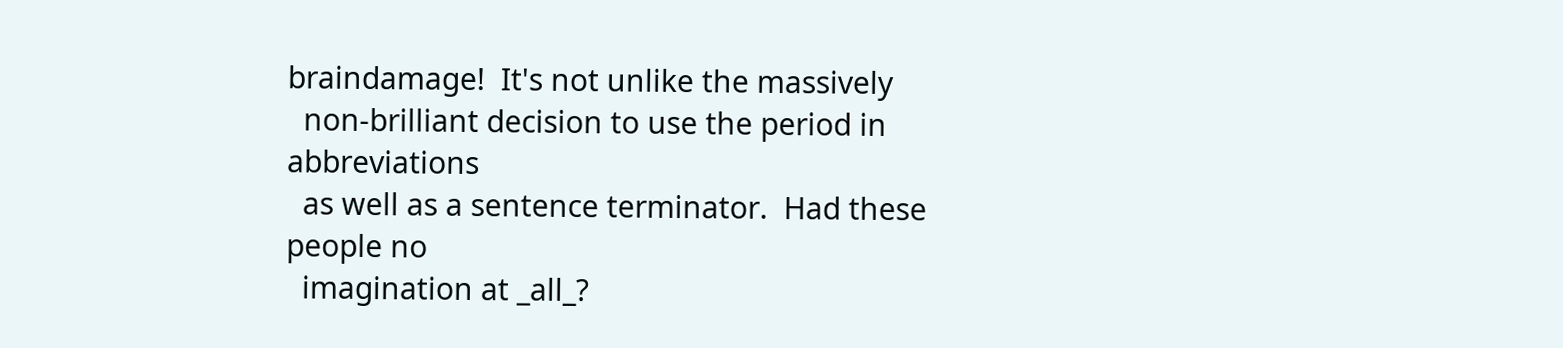braindamage!  It's not unlike the massively
  non-brilliant decision to use the period in abbreviations
  as well as a sentence terminator.  Had these people no
  imagination at _all_?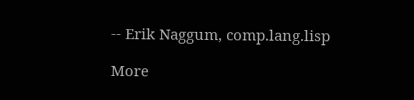-- Erik Naggum, comp.lang.lisp

More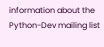information about the Python-Dev mailing list